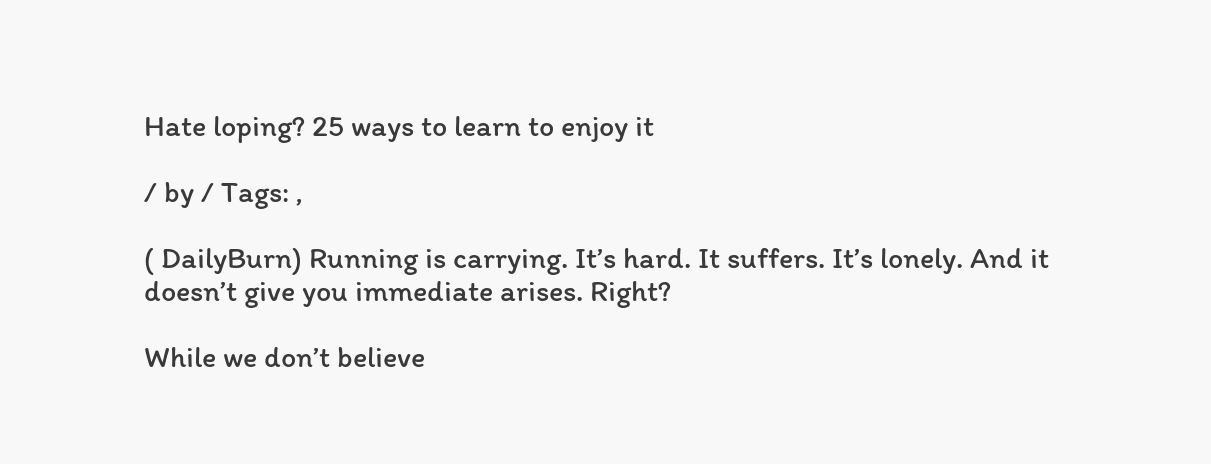Hate loping? 25 ways to learn to enjoy it

/ by / Tags: ,

( DailyBurn) Running is carrying. It’s hard. It suffers. It’s lonely. And it doesn’t give you immediate arises. Right?

While we don’t believe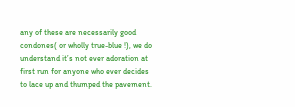any of these are necessarily good condones( or wholly true-blue !), we do understand it’s not ever adoration at first run for anyone who ever decides to lace up and thumped the pavement.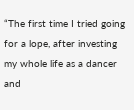“The first time I tried going for a lope, after investing my whole life as a dancer and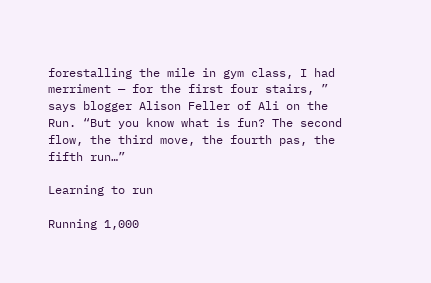forestalling the mile in gym class, I had merriment — for the first four stairs, ” says blogger Alison Feller of Ali on the Run. “But you know what is fun? The second flow, the third move, the fourth pas, the fifth run…”

Learning to run

Running 1,000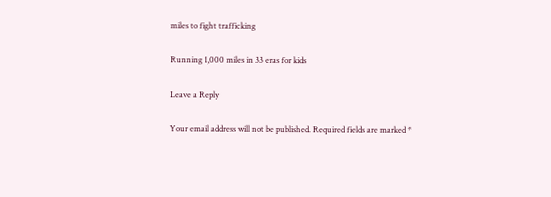miles to fight trafficking

Running 1,000 miles in 33 eras for kids

Leave a Reply

Your email address will not be published. Required fields are marked *